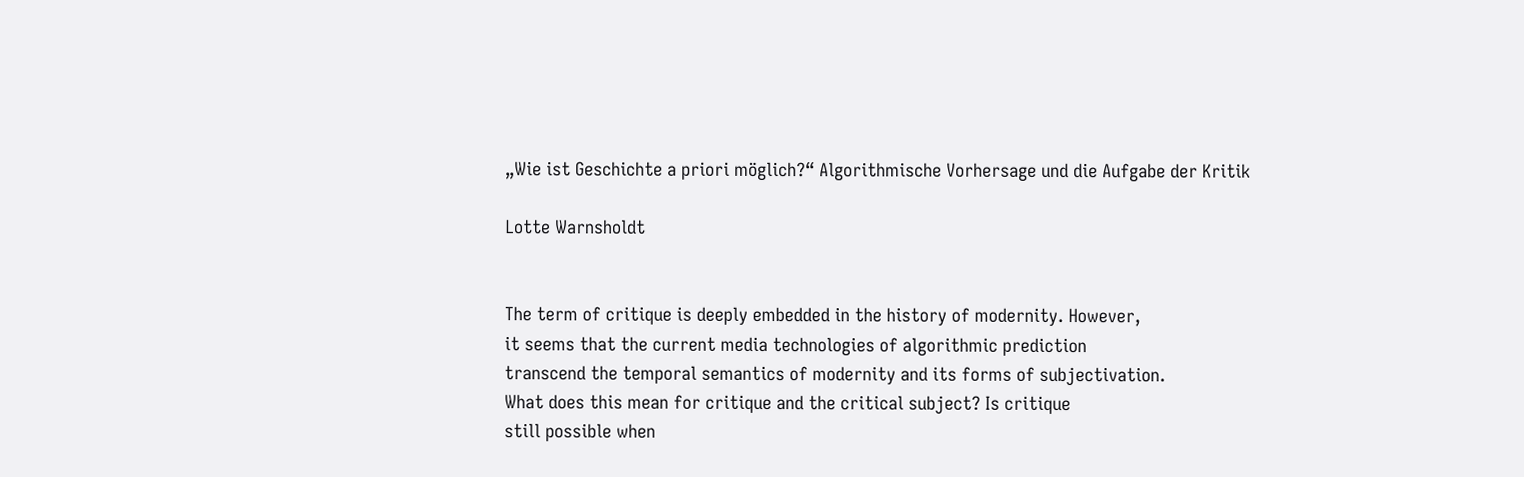„Wie ist Geschichte a priori möglich?“ Algorithmische Vorhersage und die Aufgabe der Kritik

Lotte Warnsholdt


The term of critique is deeply embedded in the history of modernity. However,
it seems that the current media technologies of algorithmic prediction
transcend the temporal semantics of modernity and its forms of subjectivation.
What does this mean for critique and the critical subject? Is critique
still possible when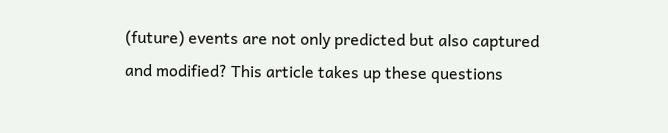(future) events are not only predicted but also captured
and modified? This article takes up these questions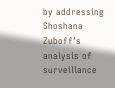by addressing Shoshana
Zuboff’s analysis of surveillance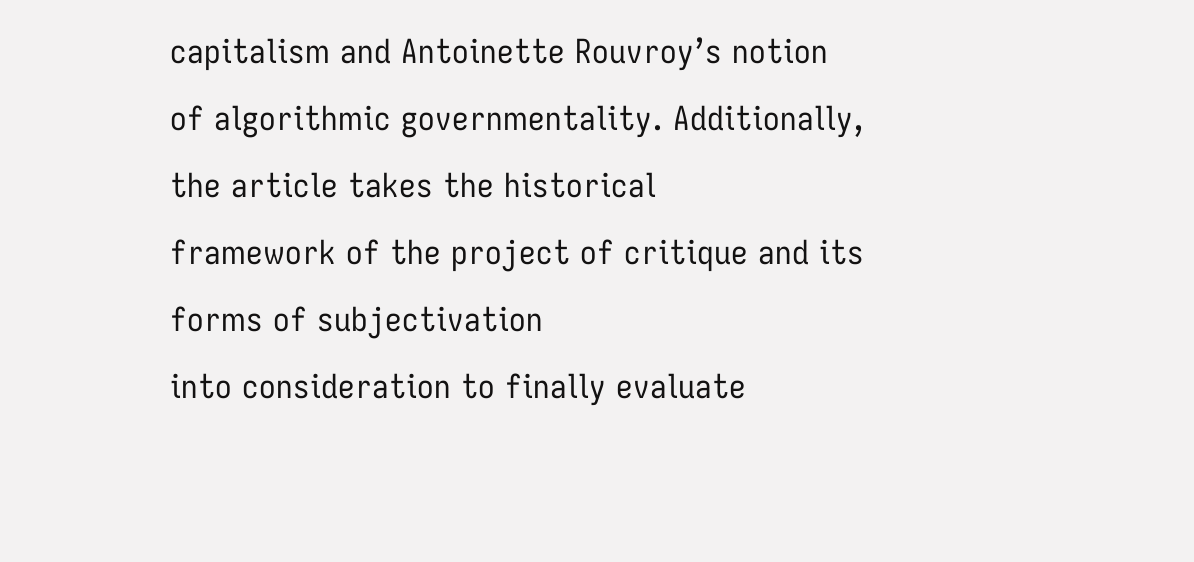capitalism and Antoinette Rouvroy’s notion
of algorithmic governmentality. Additionally, the article takes the historical
framework of the project of critique and its forms of subjectivation
into consideration to finally evaluate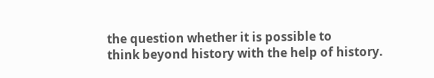the question whether it is possible to
think beyond history with the help of history.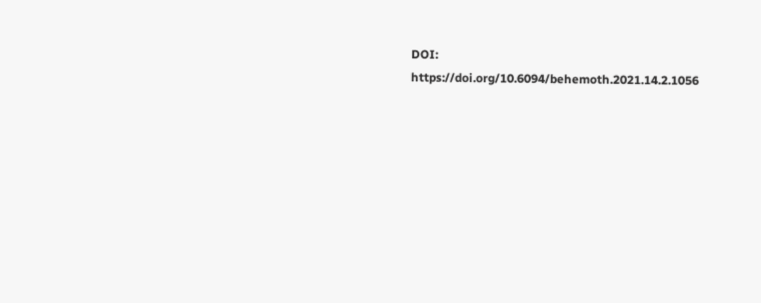DOI: https://doi.org/10.6094/behemoth.2021.14.2.1056